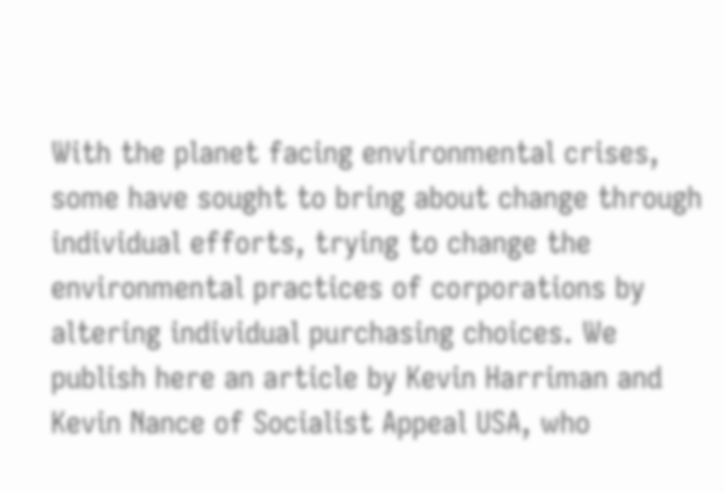With the planet facing environmental crises, some have sought to bring about change through individual efforts, trying to change the environmental practices of corporations by altering individual purchasing choices. We publish here an article by Kevin Harriman and Kevin Nance of Socialist Appeal USA, who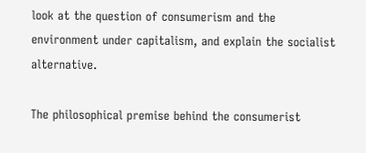look at the question of consumerism and the environment under capitalism, and explain the socialist alternative.

The philosophical premise behind the consumerist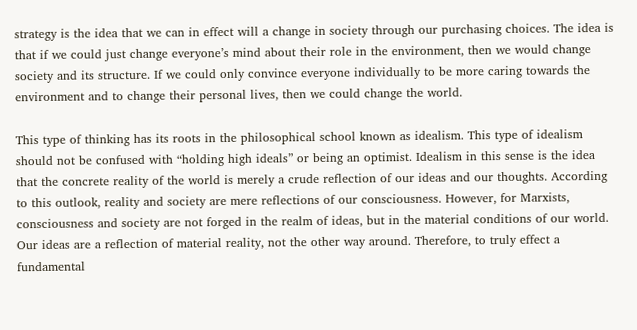strategy is the idea that we can in effect will a change in society through our purchasing choices. The idea is that if we could just change everyone’s mind about their role in the environment, then we would change society and its structure. If we could only convince everyone individually to be more caring towards the environment and to change their personal lives, then we could change the world.

This type of thinking has its roots in the philosophical school known as idealism. This type of idealism should not be confused with “holding high ideals” or being an optimist. Idealism in this sense is the idea that the concrete reality of the world is merely a crude reflection of our ideas and our thoughts. According to this outlook, reality and society are mere reflections of our consciousness. However, for Marxists, consciousness and society are not forged in the realm of ideas, but in the material conditions of our world. Our ideas are a reflection of material reality, not the other way around. Therefore, to truly effect a fundamental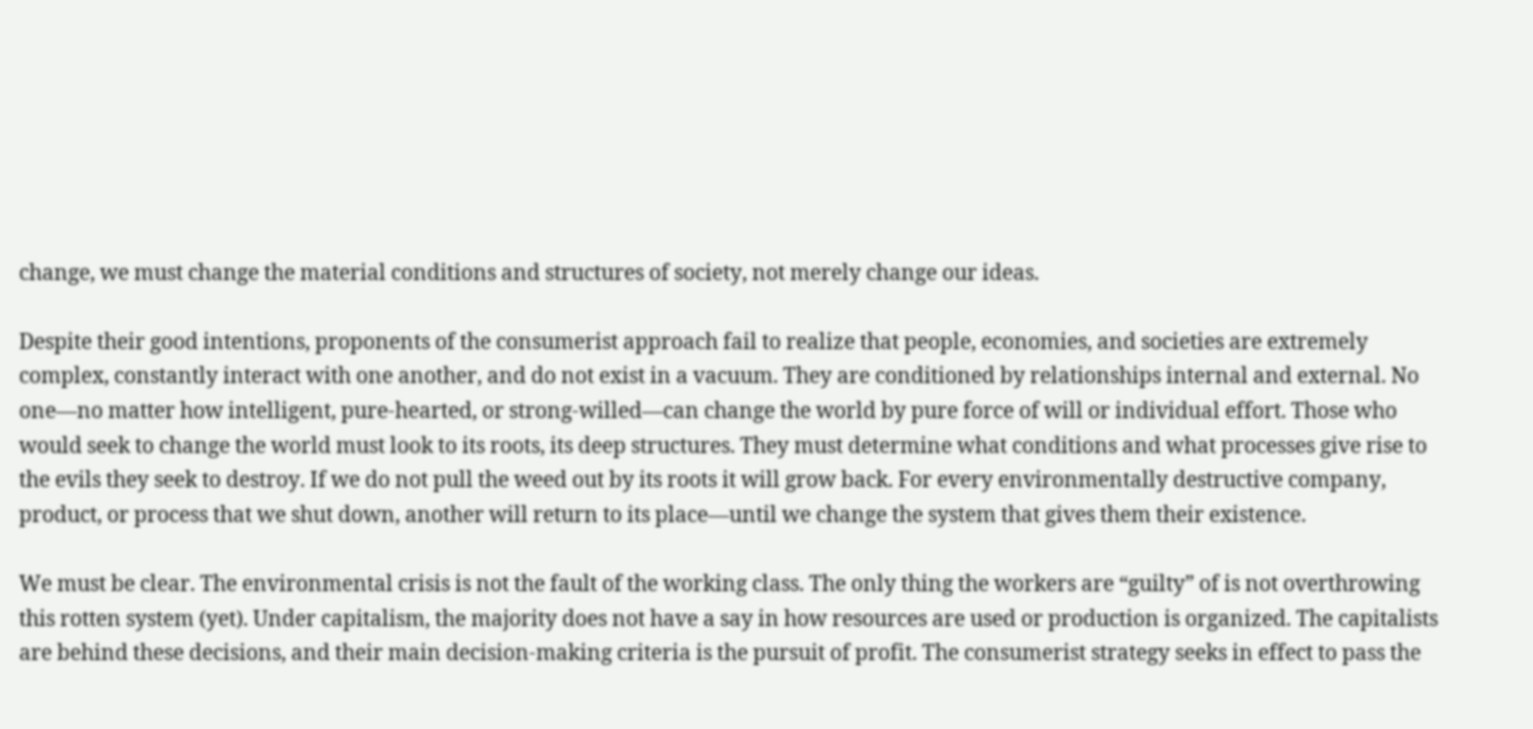change, we must change the material conditions and structures of society, not merely change our ideas.

Despite their good intentions, proponents of the consumerist approach fail to realize that people, economies, and societies are extremely complex, constantly interact with one another, and do not exist in a vacuum. They are conditioned by relationships internal and external. No one—no matter how intelligent, pure-hearted, or strong-willed—can change the world by pure force of will or individual effort. Those who would seek to change the world must look to its roots, its deep structures. They must determine what conditions and what processes give rise to the evils they seek to destroy. If we do not pull the weed out by its roots it will grow back. For every environmentally destructive company, product, or process that we shut down, another will return to its place—until we change the system that gives them their existence.

We must be clear. The environmental crisis is not the fault of the working class. The only thing the workers are “guilty” of is not overthrowing this rotten system (yet). Under capitalism, the majority does not have a say in how resources are used or production is organized. The capitalists are behind these decisions, and their main decision-making criteria is the pursuit of profit. The consumerist strategy seeks in effect to pass the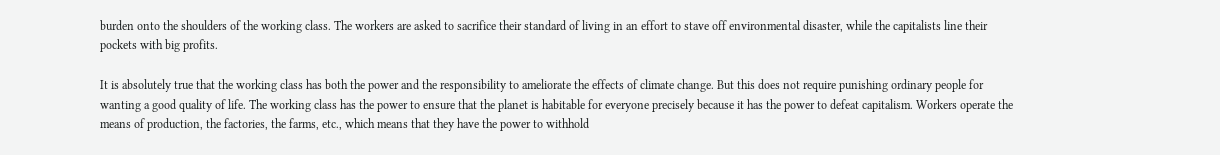burden onto the shoulders of the working class. The workers are asked to sacrifice their standard of living in an effort to stave off environmental disaster, while the capitalists line their pockets with big profits.

It is absolutely true that the working class has both the power and the responsibility to ameliorate the effects of climate change. But this does not require punishing ordinary people for wanting a good quality of life. The working class has the power to ensure that the planet is habitable for everyone precisely because it has the power to defeat capitalism. Workers operate the means of production, the factories, the farms, etc., which means that they have the power to withhold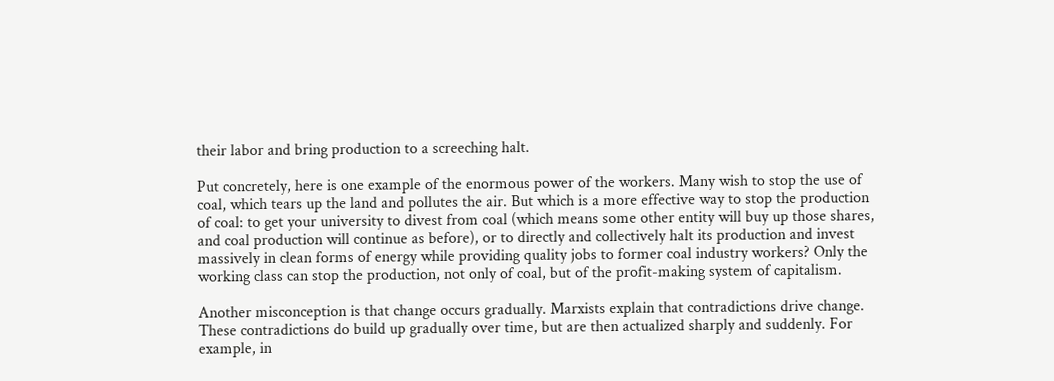their labor and bring production to a screeching halt.

Put concretely, here is one example of the enormous power of the workers. Many wish to stop the use of coal, which tears up the land and pollutes the air. But which is a more effective way to stop the production of coal: to get your university to divest from coal (which means some other entity will buy up those shares, and coal production will continue as before), or to directly and collectively halt its production and invest massively in clean forms of energy while providing quality jobs to former coal industry workers? Only the working class can stop the production, not only of coal, but of the profit-making system of capitalism.

Another misconception is that change occurs gradually. Marxists explain that contradictions drive change. These contradictions do build up gradually over time, but are then actualized sharply and suddenly. For example, in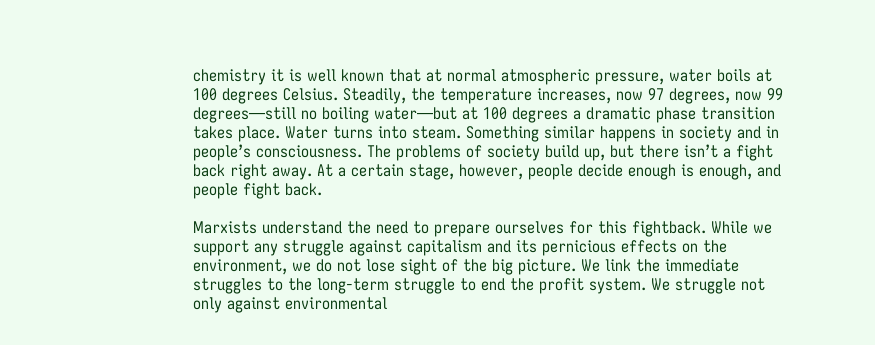chemistry it is well known that at normal atmospheric pressure, water boils at 100 degrees Celsius. Steadily, the temperature increases, now 97 degrees, now 99 degrees—still no boiling water—but at 100 degrees a dramatic phase transition takes place. Water turns into steam. Something similar happens in society and in people’s consciousness. The problems of society build up, but there isn’t a fight back right away. At a certain stage, however, people decide enough is enough, and people fight back.

Marxists understand the need to prepare ourselves for this fightback. While we support any struggle against capitalism and its pernicious effects on the environment, we do not lose sight of the big picture. We link the immediate struggles to the long-term struggle to end the profit system. We struggle not only against environmental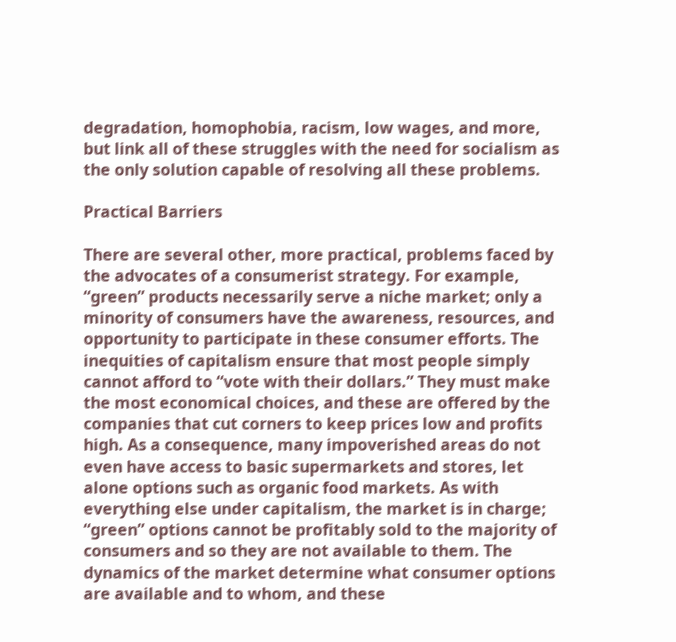degradation, homophobia, racism, low wages, and more, but link all of these struggles with the need for socialism as the only solution capable of resolving all these problems.

Practical Barriers

There are several other, more practical, problems faced by the advocates of a consumerist strategy. For example, “green” products necessarily serve a niche market; only a minority of consumers have the awareness, resources, and opportunity to participate in these consumer efforts. The inequities of capitalism ensure that most people simply cannot afford to “vote with their dollars.” They must make the most economical choices, and these are offered by the companies that cut corners to keep prices low and profits high. As a consequence, many impoverished areas do not even have access to basic supermarkets and stores, let alone options such as organic food markets. As with everything else under capitalism, the market is in charge; “green” options cannot be profitably sold to the majority of consumers and so they are not available to them. The dynamics of the market determine what consumer options are available and to whom, and these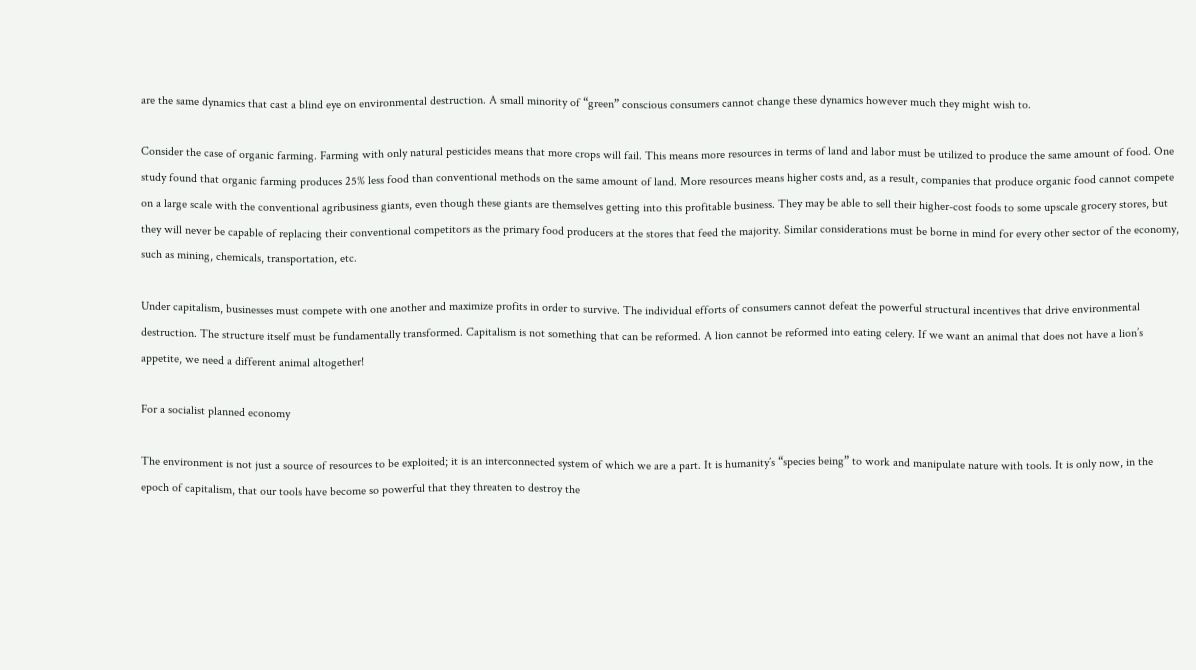are the same dynamics that cast a blind eye on environmental destruction. A small minority of “green” conscious consumers cannot change these dynamics however much they might wish to.

Consider the case of organic farming. Farming with only natural pesticides means that more crops will fail. This means more resources in terms of land and labor must be utilized to produce the same amount of food. One study found that organic farming produces 25% less food than conventional methods on the same amount of land. More resources means higher costs and, as a result, companies that produce organic food cannot compete on a large scale with the conventional agribusiness giants, even though these giants are themselves getting into this profitable business. They may be able to sell their higher-cost foods to some upscale grocery stores, but they will never be capable of replacing their conventional competitors as the primary food producers at the stores that feed the majority. Similar considerations must be borne in mind for every other sector of the economy, such as mining, chemicals, transportation, etc.

Under capitalism, businesses must compete with one another and maximize profits in order to survive. The individual efforts of consumers cannot defeat the powerful structural incentives that drive environmental destruction. The structure itself must be fundamentally transformed. Capitalism is not something that can be reformed. A lion cannot be reformed into eating celery. If we want an animal that does not have a lion’s appetite, we need a different animal altogether!

For a socialist planned economy

The environment is not just a source of resources to be exploited; it is an interconnected system of which we are a part. It is humanity’s “species being” to work and manipulate nature with tools. It is only now, in the epoch of capitalism, that our tools have become so powerful that they threaten to destroy the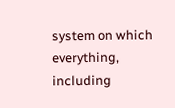system on which everything, including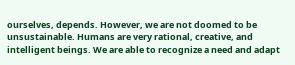ourselves, depends. However, we are not doomed to be unsustainable. Humans are very rational, creative, and intelligent beings. We are able to recognize a need and adapt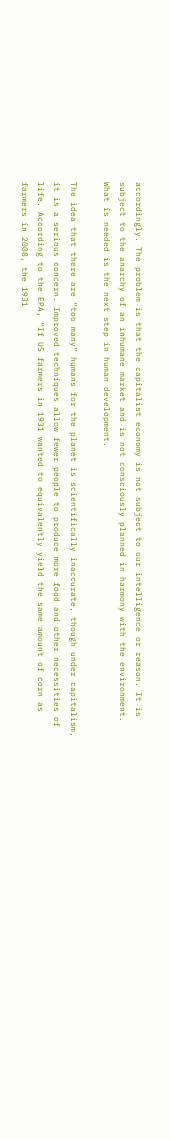accordingly. The problem is that the capitalist economy is not subject to our intelligence or reason. It is subject to the anarchy of an inhumane market and is not consciously planned in harmony with the environment. What is needed is the next step in human development.

The idea that there are “too many” humans for the planet is scientifically inaccurate, though under capitalism, it is a serious concern. Improved techniques allow fewer people to produce more food and other necessities of life. According to the EPA, “If US farmers in 1931 wanted to equivalently yield the same amount of corn as farmers in 2008, the 1931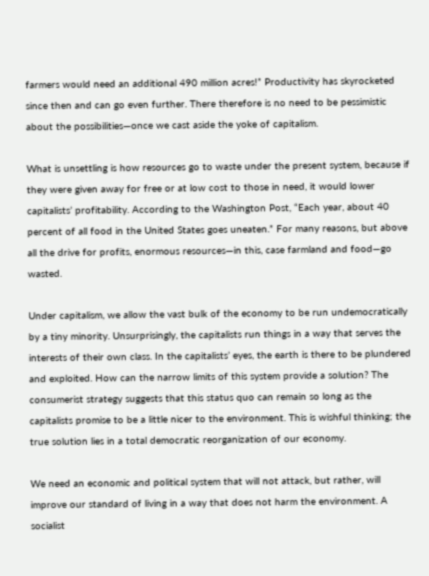farmers would need an additional 490 million acres!” Productivity has skyrocketed since then and can go even further. There therefore is no need to be pessimistic about the possibilities—once we cast aside the yoke of capitalism.

What is unsettling is how resources go to waste under the present system, because if they were given away for free or at low cost to those in need, it would lower capitalists’ profitability. According to the Washington Post, “Each year, about 40 percent of all food in the United States goes uneaten.” For many reasons, but above all the drive for profits, enormous resources—in this, case farmland and food—go wasted.

Under capitalism, we allow the vast bulk of the economy to be run undemocratically by a tiny minority. Unsurprisingly, the capitalists run things in a way that serves the interests of their own class. In the capitalists’ eyes, the earth is there to be plundered and exploited. How can the narrow limits of this system provide a solution? The consumerist strategy suggests that this status quo can remain so long as the capitalists promise to be a little nicer to the environment. This is wishful thinking; the true solution lies in a total democratic reorganization of our economy.

We need an economic and political system that will not attack, but rather, will improve our standard of living in a way that does not harm the environment. A socialist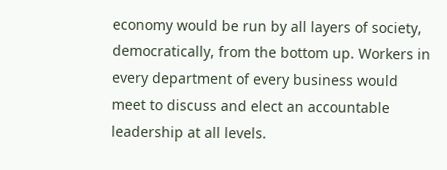economy would be run by all layers of society, democratically, from the bottom up. Workers in every department of every business would meet to discuss and elect an accountable leadership at all levels.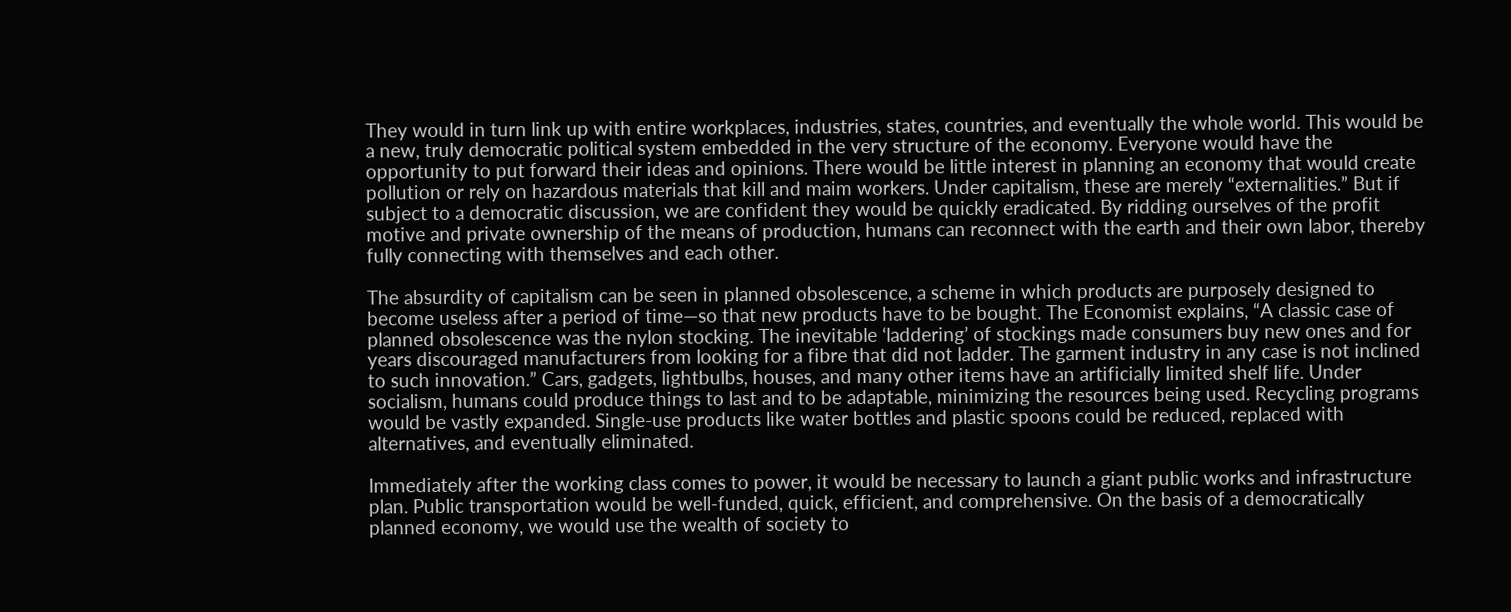They would in turn link up with entire workplaces, industries, states, countries, and eventually the whole world. This would be a new, truly democratic political system embedded in the very structure of the economy. Everyone would have the opportunity to put forward their ideas and opinions. There would be little interest in planning an economy that would create pollution or rely on hazardous materials that kill and maim workers. Under capitalism, these are merely “externalities.” But if subject to a democratic discussion, we are confident they would be quickly eradicated. By ridding ourselves of the profit motive and private ownership of the means of production, humans can reconnect with the earth and their own labor, thereby fully connecting with themselves and each other.

The absurdity of capitalism can be seen in planned obsolescence, a scheme in which products are purposely designed to become useless after a period of time—so that new products have to be bought. The Economist explains, “A classic case of planned obsolescence was the nylon stocking. The inevitable ‘laddering’ of stockings made consumers buy new ones and for years discouraged manufacturers from looking for a fibre that did not ladder. The garment industry in any case is not inclined to such innovation.” Cars, gadgets, lightbulbs, houses, and many other items have an artificially limited shelf life. Under socialism, humans could produce things to last and to be adaptable, minimizing the resources being used. Recycling programs would be vastly expanded. Single-use products like water bottles and plastic spoons could be reduced, replaced with alternatives, and eventually eliminated.

Immediately after the working class comes to power, it would be necessary to launch a giant public works and infrastructure plan. Public transportation would be well-funded, quick, efficient, and comprehensive. On the basis of a democratically planned economy, we would use the wealth of society to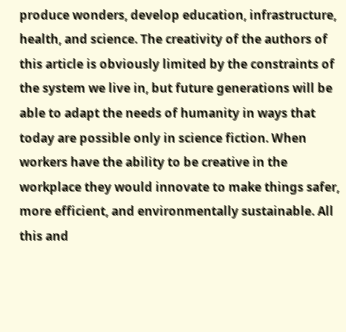produce wonders, develop education, infrastructure, health, and science. The creativity of the authors of this article is obviously limited by the constraints of the system we live in, but future generations will be able to adapt the needs of humanity in ways that today are possible only in science fiction. When workers have the ability to be creative in the workplace they would innovate to make things safer, more efficient, and environmentally sustainable. All this and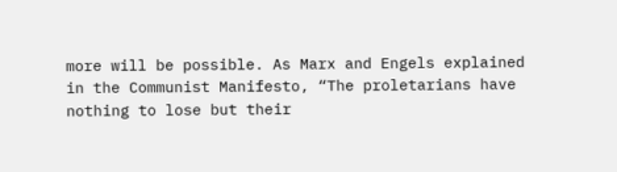more will be possible. As Marx and Engels explained in the Communist Manifesto, “The proletarians have nothing to lose but their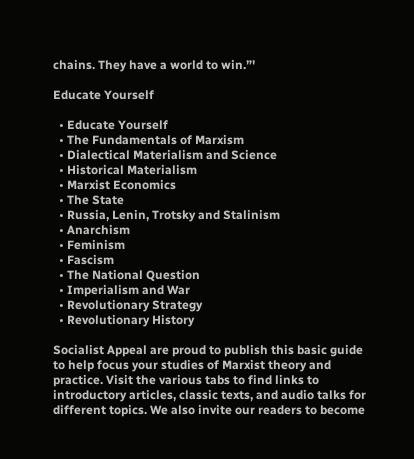chains. They have a world to win.”'

Educate Yourself

  • Educate Yourself
  • The Fundamentals of Marxism
  • Dialectical Materialism and Science
  • Historical Materialism
  • Marxist Economics
  • The State
  • Russia, Lenin, Trotsky and Stalinism
  • Anarchism
  • Feminism
  • Fascism
  • The National Question
  • Imperialism and War
  • Revolutionary Strategy
  • Revolutionary History

Socialist Appeal are proud to publish this basic guide to help focus your studies of Marxist theory and practice. Visit the various tabs to find links to introductory articles, classic texts, and audio talks for different topics. We also invite our readers to become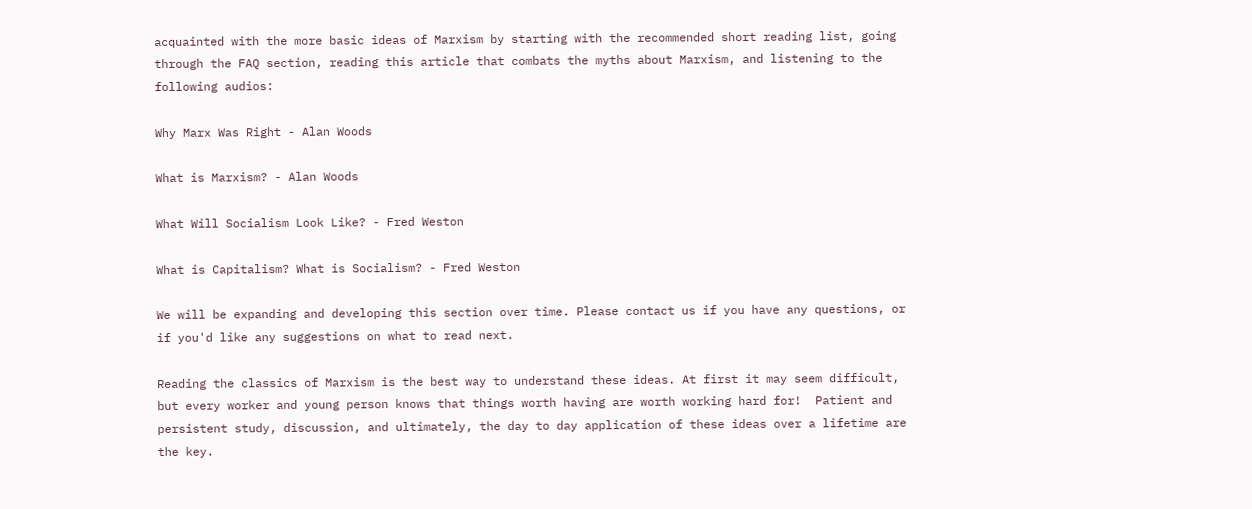acquainted with the more basic ideas of Marxism by starting with the recommended short reading list, going through the FAQ section, reading this article that combats the myths about Marxism, and listening to the following audios:

Why Marx Was Right - Alan Woods

What is Marxism? - Alan Woods

What Will Socialism Look Like? - Fred Weston

What is Capitalism? What is Socialism? - Fred Weston

We will be expanding and developing this section over time. Please contact us if you have any questions, or if you'd like any suggestions on what to read next.

Reading the classics of Marxism is the best way to understand these ideas. At first it may seem difficult, but every worker and young person knows that things worth having are worth working hard for!  Patient and persistent study, discussion, and ultimately, the day to day application of these ideas over a lifetime are the key.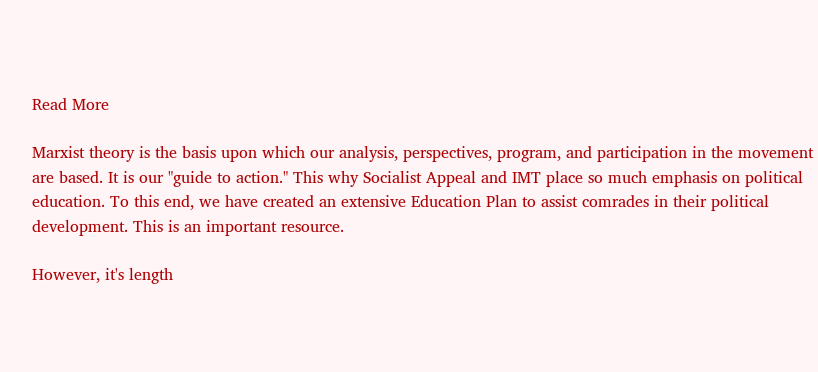Read More

Marxist theory is the basis upon which our analysis, perspectives, program, and participation in the movement are based. It is our "guide to action." This why Socialist Appeal and IMT place so much emphasis on political education. To this end, we have created an extensive Education Plan to assist comrades in their political development. This is an important resource.

However, it's length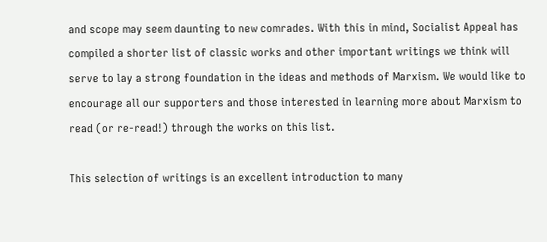and scope may seem daunting to new comrades. With this in mind, Socialist Appeal has compiled a shorter list of classic works and other important writings we think will serve to lay a strong foundation in the ideas and methods of Marxism. We would like to encourage all our supporters and those interested in learning more about Marxism to read (or re-read!) through the works on this list.

This selection of writings is an excellent introduction to many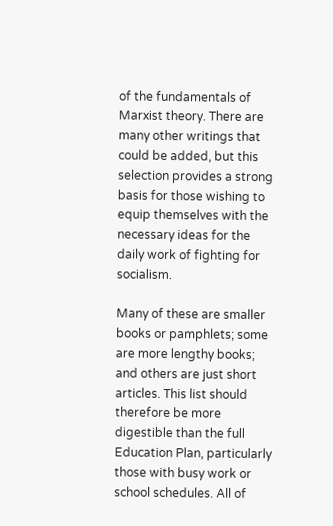of the fundamentals of Marxist theory. There are many other writings that could be added, but this selection provides a strong basis for those wishing to equip themselves with the necessary ideas for the daily work of fighting for socialism.

Many of these are smaller books or pamphlets; some are more lengthy books; and others are just short articles. This list should therefore be more digestible than the full Education Plan, particularly those with busy work or school schedules. All of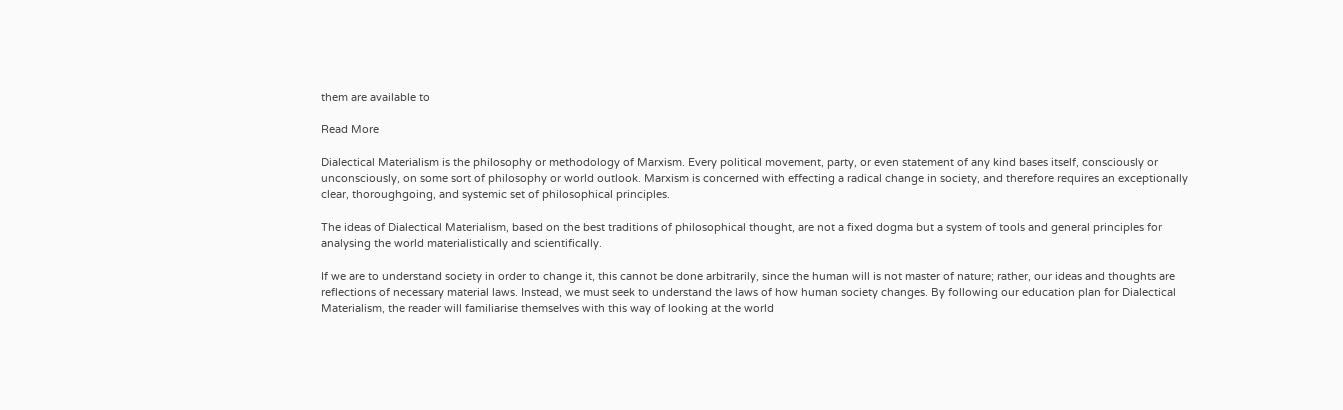them are available to

Read More

Dialectical Materialism is the philosophy or methodology of Marxism. Every political movement, party, or even statement of any kind bases itself, consciously or unconsciously, on some sort of philosophy or world outlook. Marxism is concerned with effecting a radical change in society, and therefore requires an exceptionally clear, thoroughgoing, and systemic set of philosophical principles.

The ideas of Dialectical Materialism, based on the best traditions of philosophical thought, are not a fixed dogma but a system of tools and general principles for analysing the world materialistically and scientifically.

If we are to understand society in order to change it, this cannot be done arbitrarily, since the human will is not master of nature; rather, our ideas and thoughts are reflections of necessary material laws. Instead, we must seek to understand the laws of how human society changes. By following our education plan for Dialectical Materialism, the reader will familiarise themselves with this way of looking at the world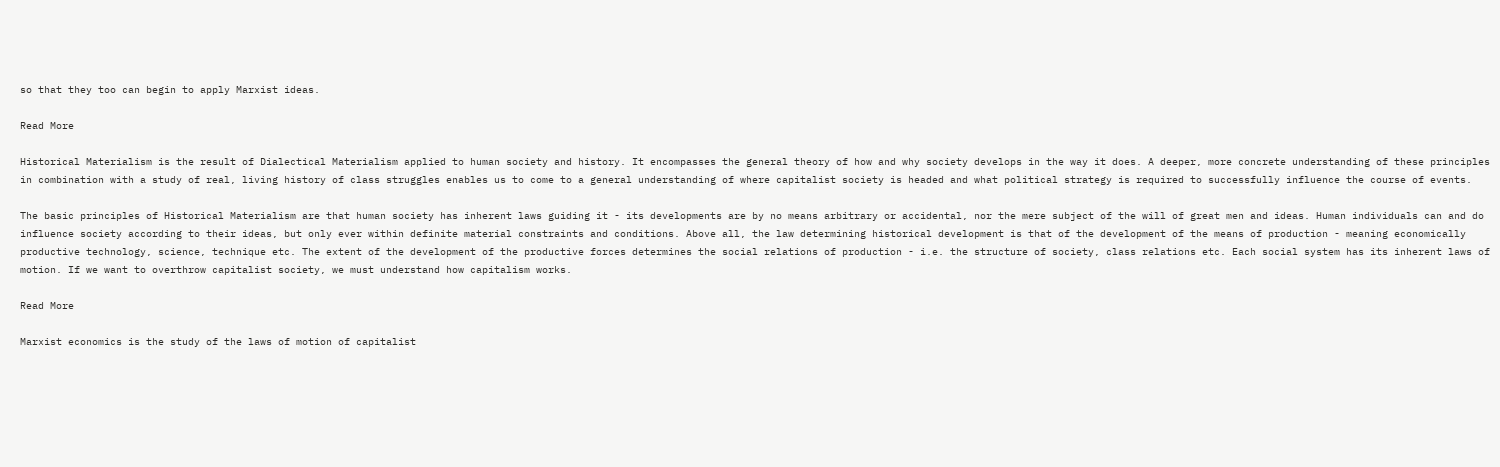so that they too can begin to apply Marxist ideas.

Read More

Historical Materialism is the result of Dialectical Materialism applied to human society and history. It encompasses the general theory of how and why society develops in the way it does. A deeper, more concrete understanding of these principles in combination with a study of real, living history of class struggles enables us to come to a general understanding of where capitalist society is headed and what political strategy is required to successfully influence the course of events.

The basic principles of Historical Materialism are that human society has inherent laws guiding it - its developments are by no means arbitrary or accidental, nor the mere subject of the will of great men and ideas. Human individuals can and do influence society according to their ideas, but only ever within definite material constraints and conditions. Above all, the law determining historical development is that of the development of the means of production - meaning economically productive technology, science, technique etc. The extent of the development of the productive forces determines the social relations of production - i.e. the structure of society, class relations etc. Each social system has its inherent laws of motion. If we want to overthrow capitalist society, we must understand how capitalism works.

Read More

Marxist economics is the study of the laws of motion of capitalist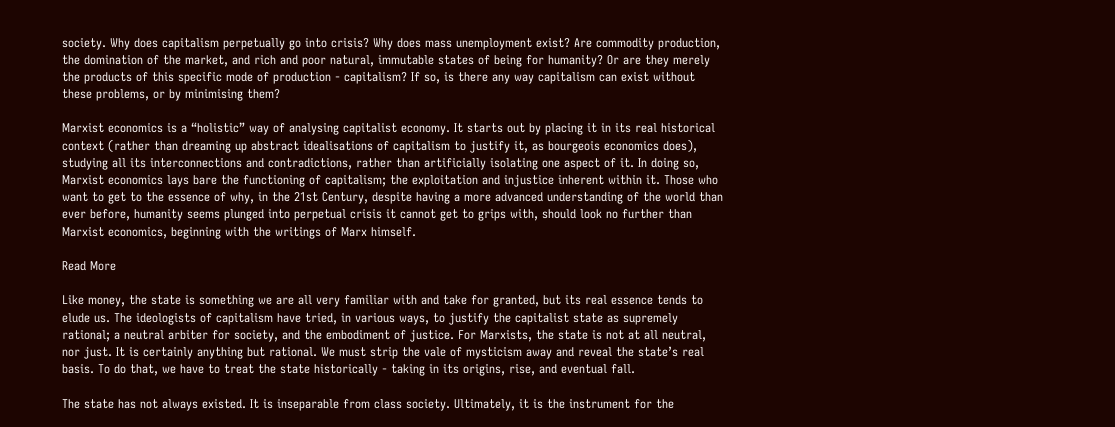society. Why does capitalism perpetually go into crisis? Why does mass unemployment exist? Are commodity production, the domination of the market, and rich and poor natural, immutable states of being for humanity? Or are they merely the products of this specific mode of production - capitalism? If so, is there any way capitalism can exist without these problems, or by minimising them?

Marxist economics is a “holistic” way of analysing capitalist economy. It starts out by placing it in its real historical context (rather than dreaming up abstract idealisations of capitalism to justify it, as bourgeois economics does), studying all its interconnections and contradictions, rather than artificially isolating one aspect of it. In doing so, Marxist economics lays bare the functioning of capitalism; the exploitation and injustice inherent within it. Those who want to get to the essence of why, in the 21st Century, despite having a more advanced understanding of the world than ever before, humanity seems plunged into perpetual crisis it cannot get to grips with, should look no further than Marxist economics, beginning with the writings of Marx himself.

Read More

Like money, the state is something we are all very familiar with and take for granted, but its real essence tends to elude us. The ideologists of capitalism have tried, in various ways, to justify the capitalist state as supremely rational; a neutral arbiter for society, and the embodiment of justice. For Marxists, the state is not at all neutral, nor just. It is certainly anything but rational. We must strip the vale of mysticism away and reveal the state’s real basis. To do that, we have to treat the state historically - taking in its origins, rise, and eventual fall.

The state has not always existed. It is inseparable from class society. Ultimately, it is the instrument for the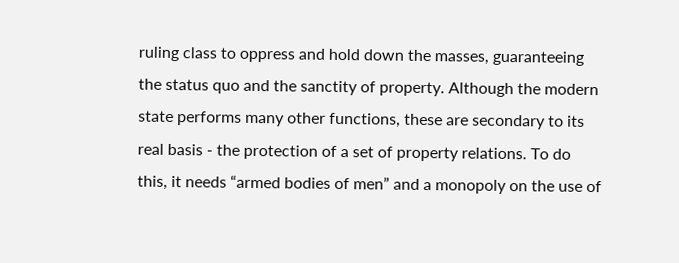ruling class to oppress and hold down the masses, guaranteeing the status quo and the sanctity of property. Although the modern state performs many other functions, these are secondary to its real basis - the protection of a set of property relations. To do this, it needs “armed bodies of men” and a monopoly on the use of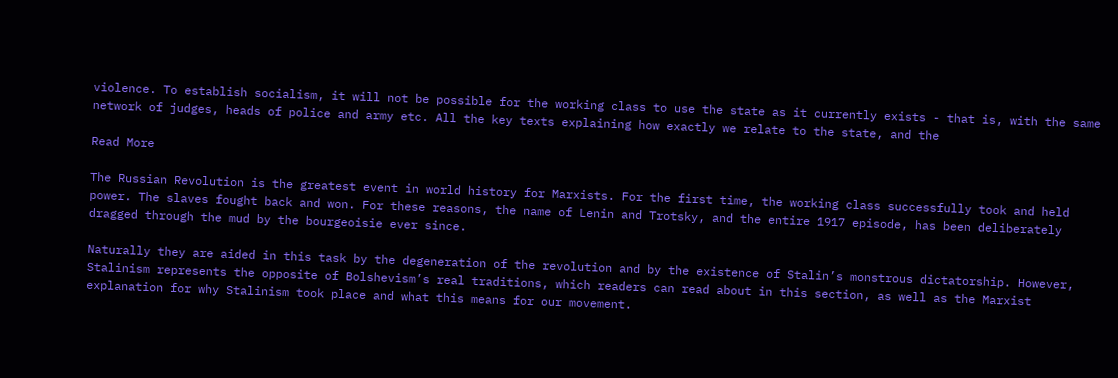violence. To establish socialism, it will not be possible for the working class to use the state as it currently exists - that is, with the same network of judges, heads of police and army etc. All the key texts explaining how exactly we relate to the state, and the

Read More

The Russian Revolution is the greatest event in world history for Marxists. For the first time, the working class successfully took and held power. The slaves fought back and won. For these reasons, the name of Lenin and Trotsky, and the entire 1917 episode, has been deliberately dragged through the mud by the bourgeoisie ever since.

Naturally they are aided in this task by the degeneration of the revolution and by the existence of Stalin’s monstrous dictatorship. However, Stalinism represents the opposite of Bolshevism’s real traditions, which readers can read about in this section, as well as the Marxist explanation for why Stalinism took place and what this means for our movement.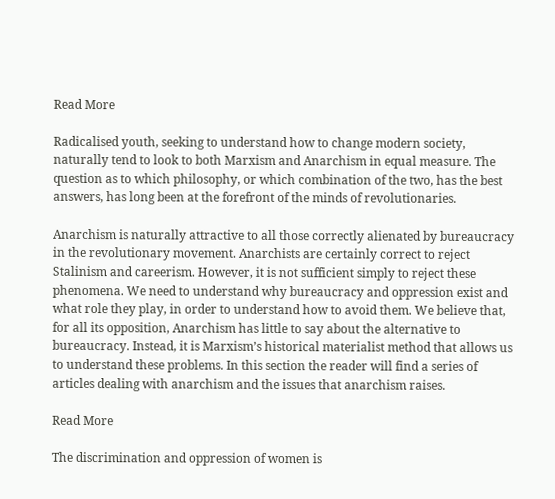Read More

Radicalised youth, seeking to understand how to change modern society, naturally tend to look to both Marxism and Anarchism in equal measure. The question as to which philosophy, or which combination of the two, has the best answers, has long been at the forefront of the minds of revolutionaries.

Anarchism is naturally attractive to all those correctly alienated by bureaucracy in the revolutionary movement. Anarchists are certainly correct to reject Stalinism and careerism. However, it is not sufficient simply to reject these phenomena. We need to understand why bureaucracy and oppression exist and what role they play, in order to understand how to avoid them. We believe that, for all its opposition, Anarchism has little to say about the alternative to bureaucracy. Instead, it is Marxism’s historical materialist method that allows us to understand these problems. In this section the reader will find a series of articles dealing with anarchism and the issues that anarchism raises.

Read More

The discrimination and oppression of women is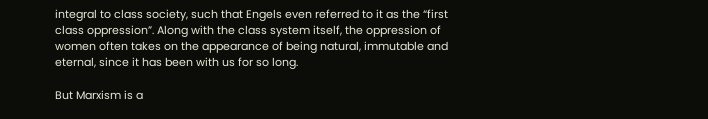integral to class society, such that Engels even referred to it as the “first class oppression”. Along with the class system itself, the oppression of women often takes on the appearance of being natural, immutable and eternal, since it has been with us for so long.

But Marxism is a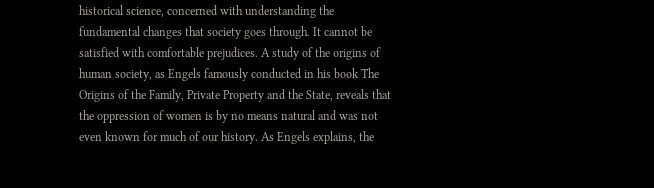historical science, concerned with understanding the fundamental changes that society goes through. It cannot be satisfied with comfortable prejudices. A study of the origins of human society, as Engels famously conducted in his book The Origins of the Family, Private Property and the State, reveals that the oppression of women is by no means natural and was not even known for much of our history. As Engels explains, the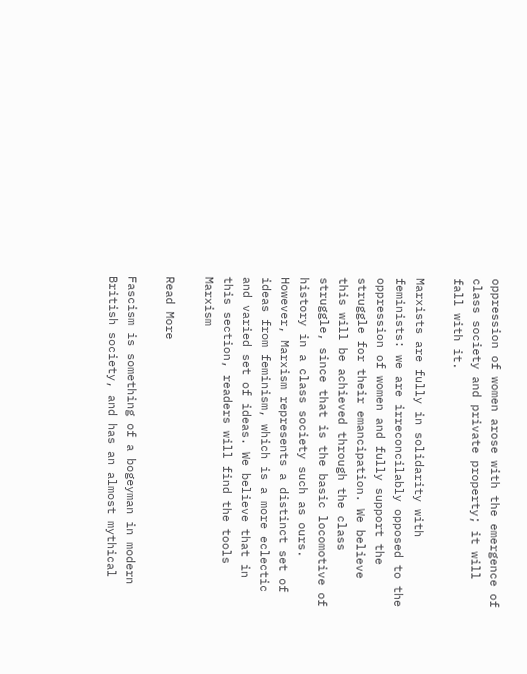oppression of women arose with the emergence of class society and private property; it will fall with it.

Marxists are fully in solidarity with feminists: we are irreconcilably opposed to the oppression of women and fully support the struggle for their emancipation. We believe this will be achieved through the class struggle, since that is the basic locomotive of history in a class society such as ours. However, Marxism represents a distinct set of ideas from feminism, which is a more eclectic and varied set of ideas. We believe that in this section, readers will find the tools Marxism

Read More

Fascism is something of a bogeyman in modern British society, and has an almost mythical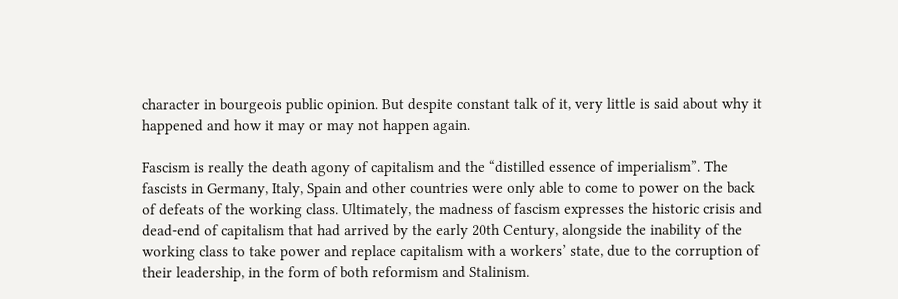character in bourgeois public opinion. But despite constant talk of it, very little is said about why it happened and how it may or may not happen again.

Fascism is really the death agony of capitalism and the “distilled essence of imperialism”. The fascists in Germany, Italy, Spain and other countries were only able to come to power on the back of defeats of the working class. Ultimately, the madness of fascism expresses the historic crisis and dead-end of capitalism that had arrived by the early 20th Century, alongside the inability of the working class to take power and replace capitalism with a workers’ state, due to the corruption of their leadership, in the form of both reformism and Stalinism.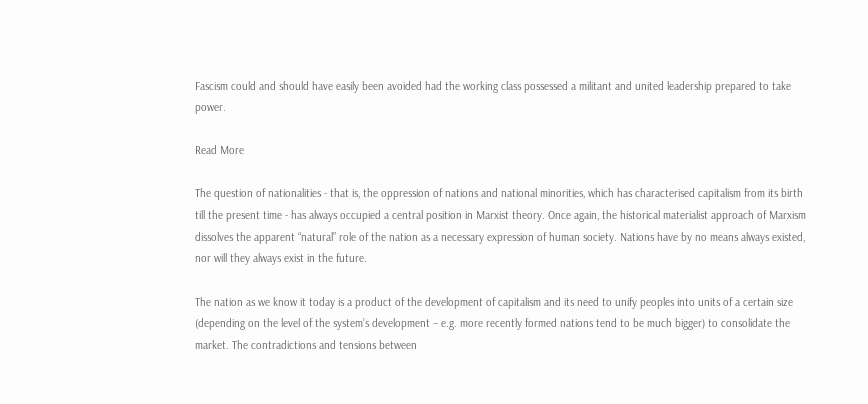Fascism could and should have easily been avoided had the working class possessed a militant and united leadership prepared to take power.

Read More

The question of nationalities - that is, the oppression of nations and national minorities, which has characterised capitalism from its birth till the present time - has always occupied a central position in Marxist theory. Once again, the historical materialist approach of Marxism dissolves the apparent “natural” role of the nation as a necessary expression of human society. Nations have by no means always existed, nor will they always exist in the future.

The nation as we know it today is a product of the development of capitalism and its need to unify peoples into units of a certain size (depending on the level of the system’s development – e.g. more recently formed nations tend to be much bigger) to consolidate the market. The contradictions and tensions between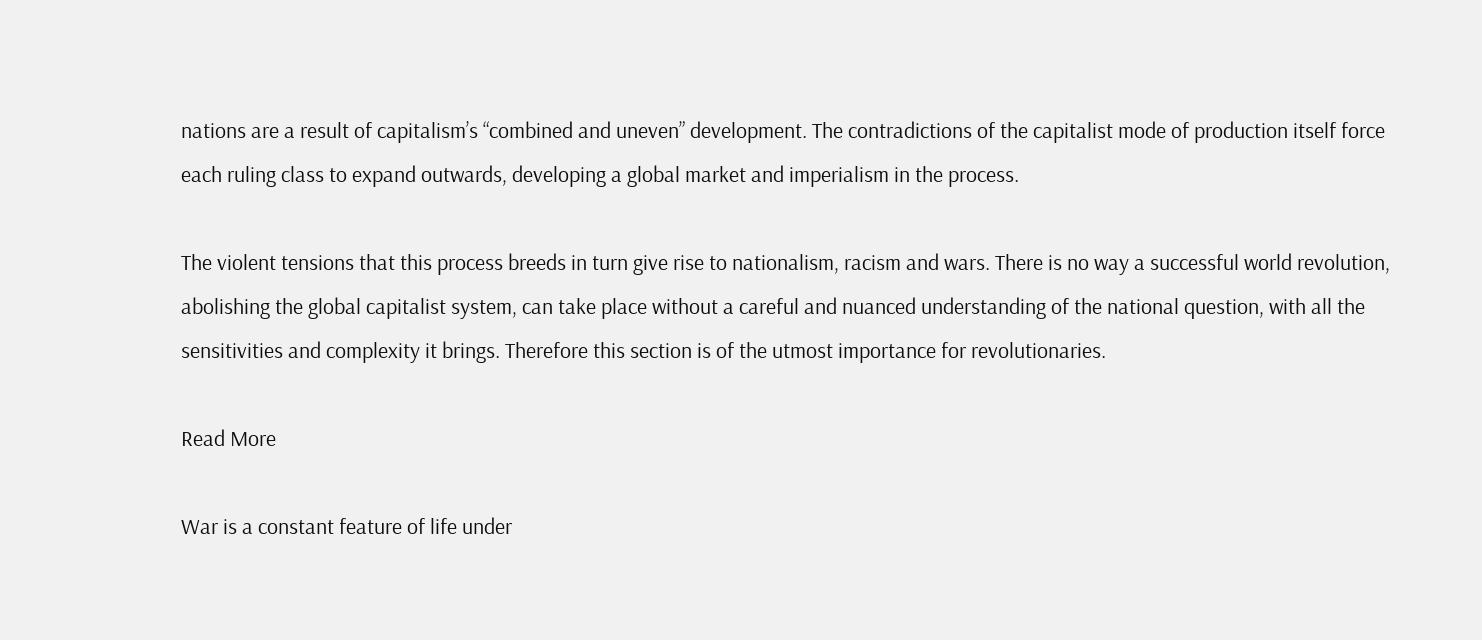nations are a result of capitalism’s “combined and uneven” development. The contradictions of the capitalist mode of production itself force each ruling class to expand outwards, developing a global market and imperialism in the process.

The violent tensions that this process breeds in turn give rise to nationalism, racism and wars. There is no way a successful world revolution, abolishing the global capitalist system, can take place without a careful and nuanced understanding of the national question, with all the sensitivities and complexity it brings. Therefore this section is of the utmost importance for revolutionaries.

Read More

War is a constant feature of life under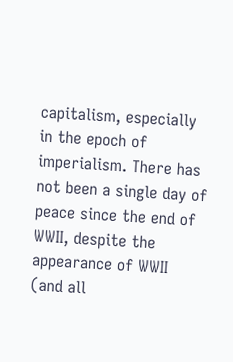capitalism, especially in the epoch of imperialism. There has not been a single day of peace since the end of WWII, despite the appearance of WWII (and all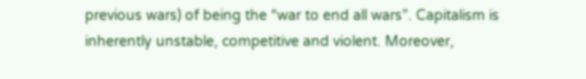previous wars) of being the “war to end all wars”. Capitalism is inherently unstable, competitive and violent. Moreover,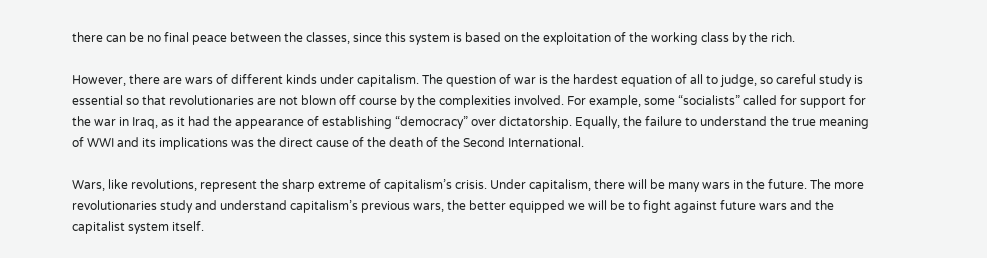there can be no final peace between the classes, since this system is based on the exploitation of the working class by the rich.

However, there are wars of different kinds under capitalism. The question of war is the hardest equation of all to judge, so careful study is essential so that revolutionaries are not blown off course by the complexities involved. For example, some “socialists” called for support for the war in Iraq, as it had the appearance of establishing “democracy” over dictatorship. Equally, the failure to understand the true meaning of WWI and its implications was the direct cause of the death of the Second International.

Wars, like revolutions, represent the sharp extreme of capitalism’s crisis. Under capitalism, there will be many wars in the future. The more revolutionaries study and understand capitalism’s previous wars, the better equipped we will be to fight against future wars and the capitalist system itself.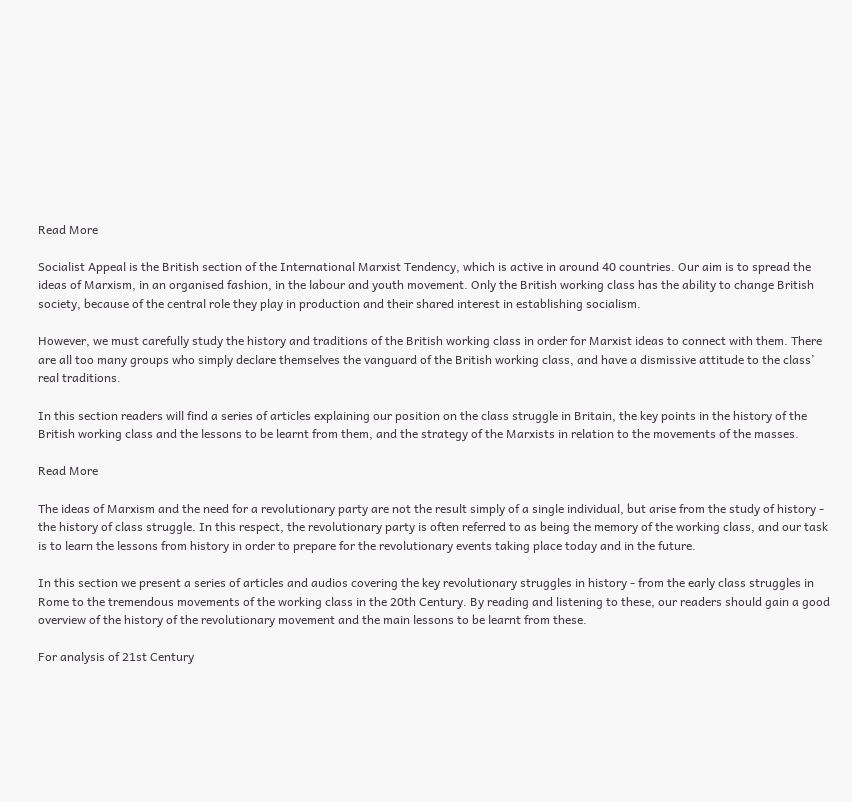Read More

Socialist Appeal is the British section of the International Marxist Tendency, which is active in around 40 countries. Our aim is to spread the ideas of Marxism, in an organised fashion, in the labour and youth movement. Only the British working class has the ability to change British society, because of the central role they play in production and their shared interest in establishing socialism.

However, we must carefully study the history and traditions of the British working class in order for Marxist ideas to connect with them. There are all too many groups who simply declare themselves the vanguard of the British working class, and have a dismissive attitude to the class’ real traditions.

In this section readers will find a series of articles explaining our position on the class struggle in Britain, the key points in the history of the British working class and the lessons to be learnt from them, and the strategy of the Marxists in relation to the movements of the masses.

Read More

The ideas of Marxism and the need for a revolutionary party are not the result simply of a single individual, but arise from the study of history - the history of class struggle. In this respect, the revolutionary party is often referred to as being the memory of the working class, and our task is to learn the lessons from history in order to prepare for the revolutionary events taking place today and in the future.

In this section we present a series of articles and audios covering the key revolutionary struggles in history - from the early class struggles in Rome to the tremendous movements of the working class in the 20th Century. By reading and listening to these, our readers should gain a good overview of the history of the revolutionary movement and the main lessons to be learnt from these.

For analysis of 21st Century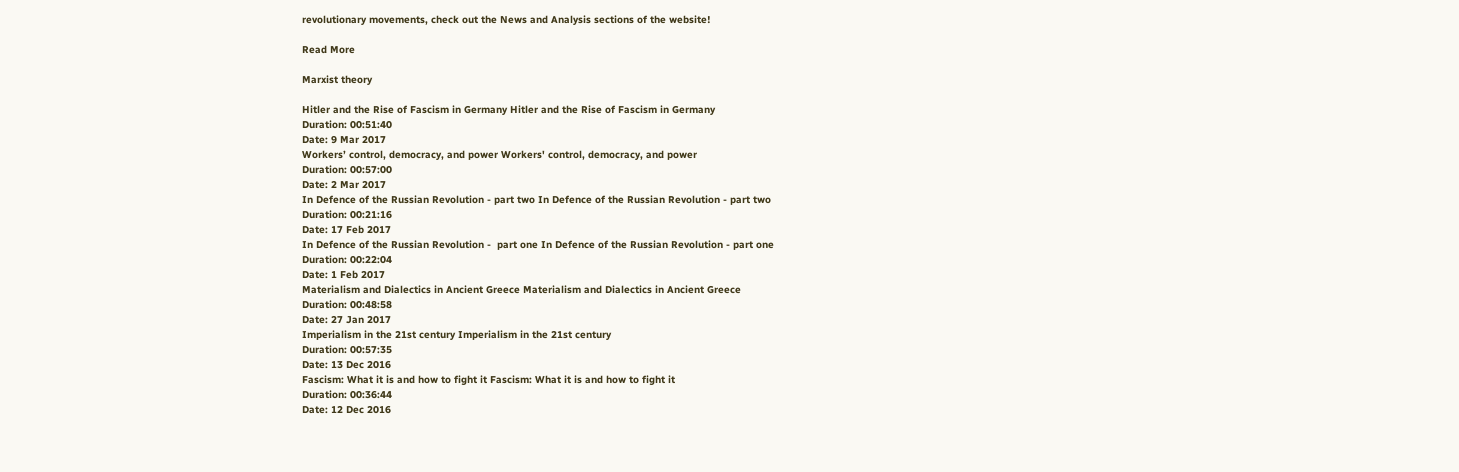revolutionary movements, check out the News and Analysis sections of the website!

Read More

Marxist theory

Hitler and the Rise of Fascism in Germany Hitler and the Rise of Fascism in Germany
Duration: 00:51:40
Date: 9 Mar 2017
Workers’ control, democracy, and power Workers' control, democracy, and power
Duration: 00:57:00
Date: 2 Mar 2017
In Defence of the Russian Revolution - part two In Defence of the Russian Revolution - part two
Duration: 00:21:16
Date: 17 Feb 2017
In Defence of the Russian Revolution -  part one In Defence of the Russian Revolution - part one
Duration: 00:22:04
Date: 1 Feb 2017
Materialism and Dialectics in Ancient Greece Materialism and Dialectics in Ancient Greece
Duration: 00:48:58
Date: 27 Jan 2017
Imperialism in the 21st century Imperialism in the 21st century
Duration: 00:57:35
Date: 13 Dec 2016
Fascism: What it is and how to fight it Fascism: What it is and how to fight it
Duration: 00:36:44
Date: 12 Dec 2016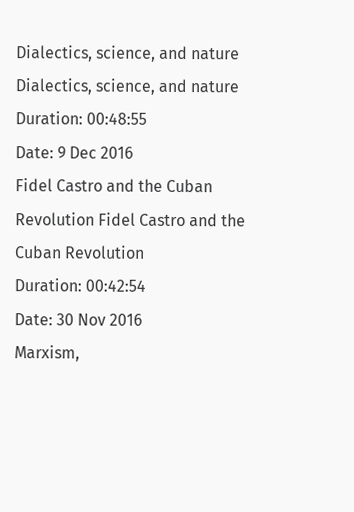Dialectics, science, and nature Dialectics, science, and nature
Duration: 00:48:55
Date: 9 Dec 2016
Fidel Castro and the Cuban Revolution Fidel Castro and the Cuban Revolution
Duration: 00:42:54
Date: 30 Nov 2016
Marxism,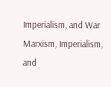Imperialism, and War Marxism, Imperialism, and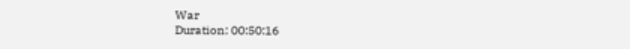War
Duration: 00:50:16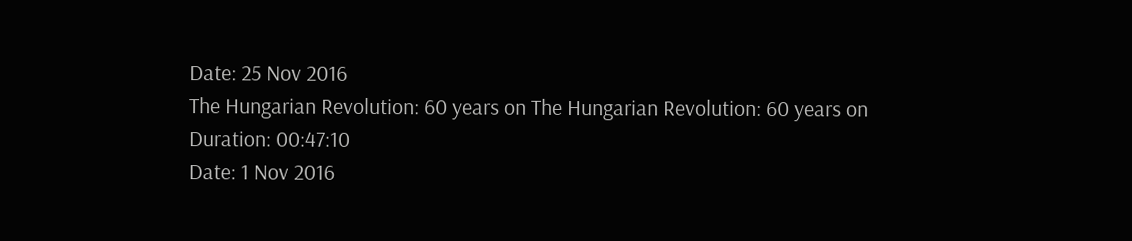Date: 25 Nov 2016
The Hungarian Revolution: 60 years on The Hungarian Revolution: 60 years on
Duration: 00:47:10
Date: 1 Nov 2016